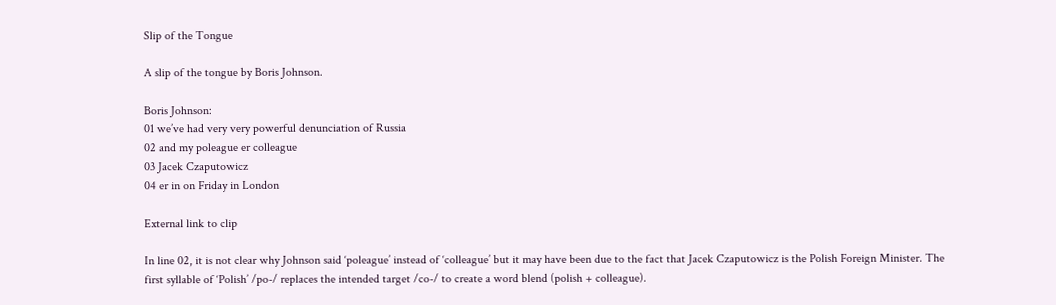Slip of the Tongue

A slip of the tongue by Boris Johnson.

Boris Johnson:
01 we’ve had very very powerful denunciation of Russia
02 and my poleague er colleague
03 Jacek Czaputowicz
04 er in on Friday in London

External link to clip

In line 02, it is not clear why Johnson said ‘poleague’ instead of ‘colleague’ but it may have been due to the fact that Jacek Czaputowicz is the Polish Foreign Minister. The first syllable of ‘Polish’ /po-/ replaces the intended target /co-/ to create a word blend (polish + colleague).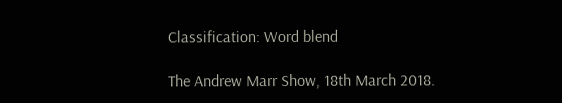Classification: Word blend

The Andrew Marr Show, 18th March 2018.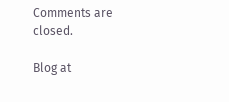Comments are closed.

Blog at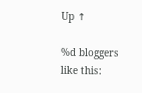Up ↑

%d bloggers like this: